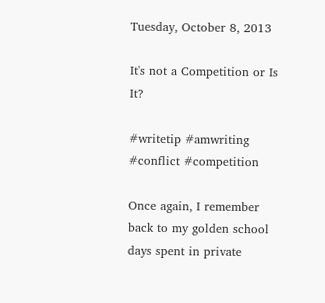Tuesday, October 8, 2013

It's not a Competition or Is It?

#writetip #amwriting #conflict #competition

Once again, I remember back to my golden school days spent in private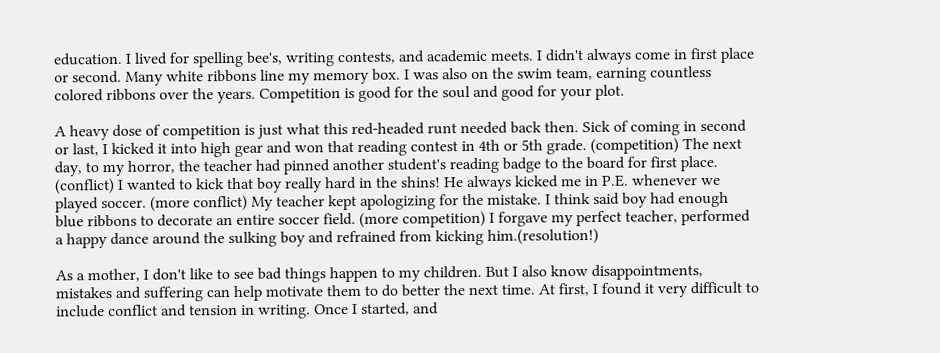education. I lived for spelling bee's, writing contests, and academic meets. I didn't always come in first place or second. Many white ribbons line my memory box. I was also on the swim team, earning countless colored ribbons over the years. Competition is good for the soul and good for your plot.

A heavy dose of competition is just what this red-headed runt needed back then. Sick of coming in second or last, I kicked it into high gear and won that reading contest in 4th or 5th grade. (competition) The next day, to my horror, the teacher had pinned another student's reading badge to the board for first place. (conflict) I wanted to kick that boy really hard in the shins! He always kicked me in P.E. whenever we played soccer. (more conflict) My teacher kept apologizing for the mistake. I think said boy had enough blue ribbons to decorate an entire soccer field. (more competition) I forgave my perfect teacher, performed a happy dance around the sulking boy and refrained from kicking him.(resolution!)

As a mother, I don't like to see bad things happen to my children. But I also know disappointments, mistakes and suffering can help motivate them to do better the next time. At first, I found it very difficult to include conflict and tension in writing. Once I started, and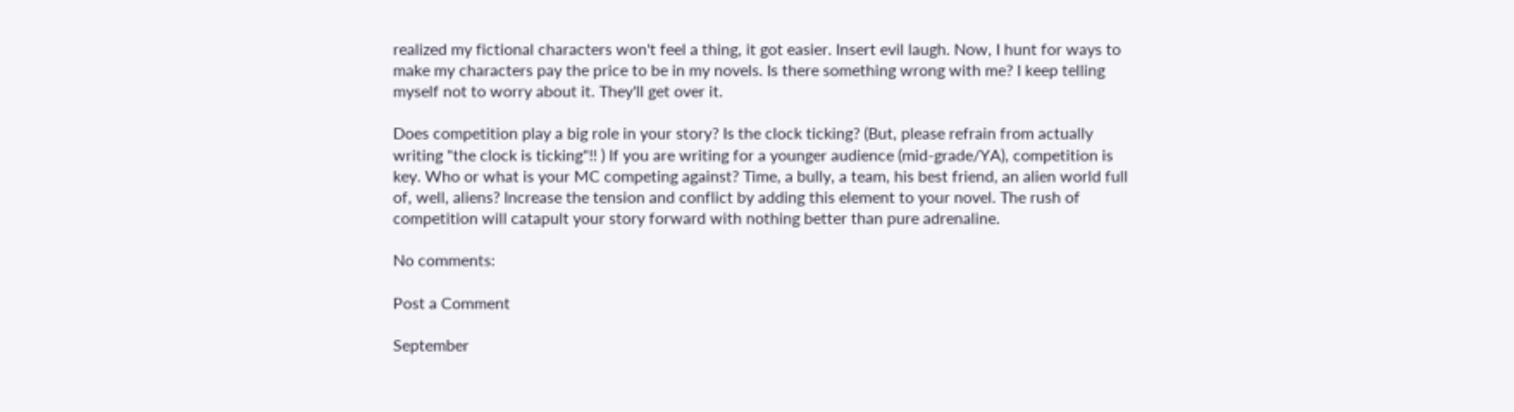realized my fictional characters won't feel a thing, it got easier. Insert evil laugh. Now, I hunt for ways to make my characters pay the price to be in my novels. Is there something wrong with me? I keep telling myself not to worry about it. They'll get over it.

Does competition play a big role in your story? Is the clock ticking? (But, please refrain from actually writing "the clock is ticking"!! ) If you are writing for a younger audience (mid-grade/YA), competition is key. Who or what is your MC competing against? Time, a bully, a team, his best friend, an alien world full of, well, aliens? Increase the tension and conflict by adding this element to your novel. The rush of competition will catapult your story forward with nothing better than pure adrenaline.

No comments:

Post a Comment

September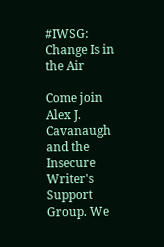#IWSG: Change Is in the Air

Come join Alex J. Cavanaugh and the Insecure Writer's Support Group. We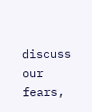discuss our fears,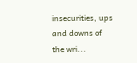insecurities, ups and downs of the wri...